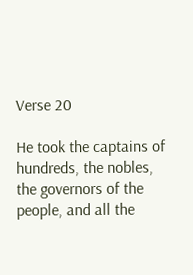Verse 20

He took the captains of hundreds, the nobles, the governors of the people, and all the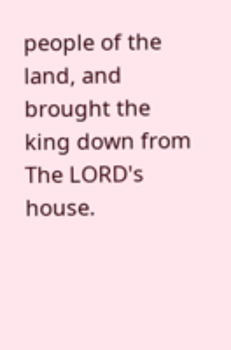people of the land, and brought the king down from The LORD's house.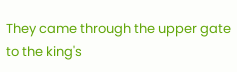They came through the upper gate to the king's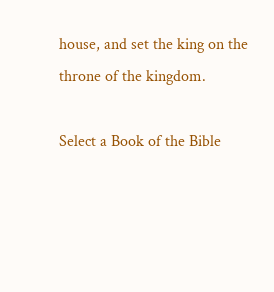house, and set the king on the throne of the kingdom.

Select a Book of the Bible